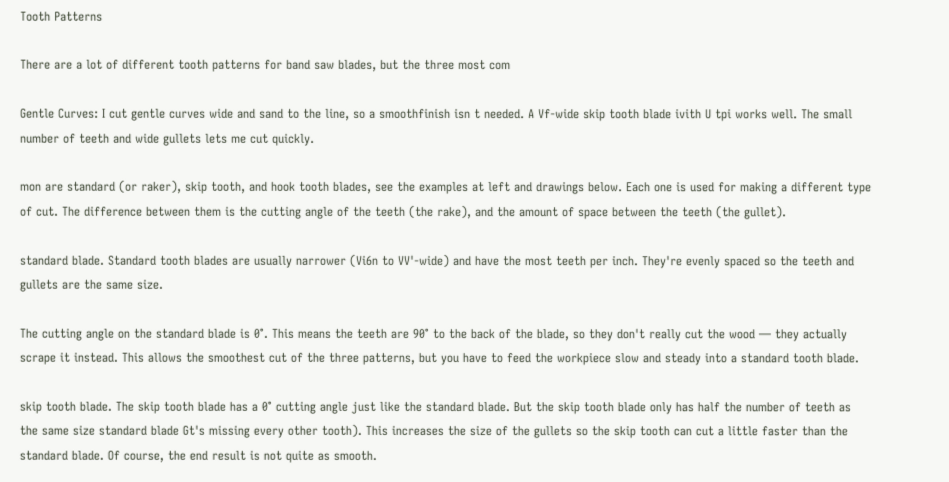Tooth Patterns

There are a lot of different tooth patterns for band saw blades, but the three most com

Gentle Curves: I cut gentle curves wide and sand to the line, so a smoothfinish isn t needed. A Vf-wide skip tooth blade ivith U tpi works well. The small number of teeth and wide gullets lets me cut quickly.

mon are standard (or raker), skip tooth, and hook tooth blades, see the examples at left and drawings below. Each one is used for making a different type of cut. The difference between them is the cutting angle of the teeth (the rake), and the amount of space between the teeth (the gullet).

standard blade. Standard tooth blades are usually narrower (Vi6n to VV'-wide) and have the most teeth per inch. They're evenly spaced so the teeth and gullets are the same size.

The cutting angle on the standard blade is 0°. This means the teeth are 90° to the back of the blade, so they don't really cut the wood — they actually scrape it instead. This allows the smoothest cut of the three patterns, but you have to feed the workpiece slow and steady into a standard tooth blade.

skip tooth blade. The skip tooth blade has a 0° cutting angle just like the standard blade. But the skip tooth blade only has half the number of teeth as the same size standard blade Gt's missing every other tooth). This increases the size of the gullets so the skip tooth can cut a little faster than the standard blade. Of course, the end result is not quite as smooth.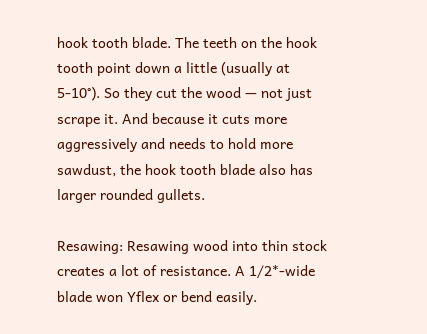hook tooth blade. The teeth on the hook tooth point down a little (usually at 5-10°). So they cut the wood — not just scrape it. And because it cuts more aggressively and needs to hold more sawdust, the hook tooth blade also has larger rounded gullets.

Resawing: Resawing wood into thin stock creates a lot of resistance. A 1/2*-wide blade won Yflex or bend easily.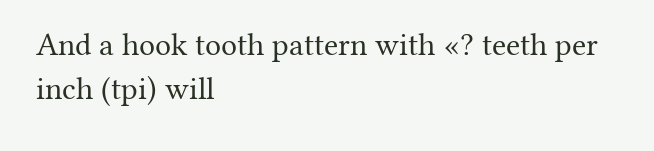And a hook tooth pattern with «? teeth per inch (tpi) will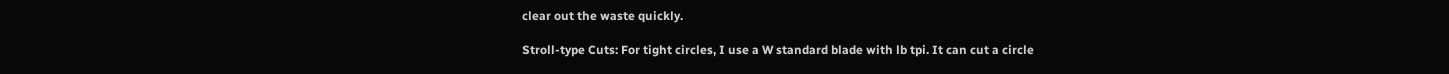clear out the waste quickly.

Stroll-type Cuts: For tight circles, I use a W standard blade with lb tpi. It can cut a circle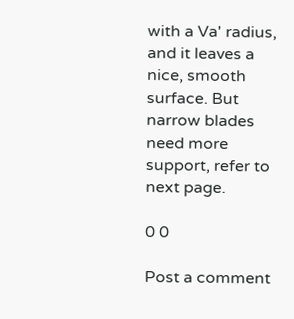with a Va' radius, and it leaves a nice, smooth surface. But narrow blades need more support, refer to next page.

0 0

Post a comment